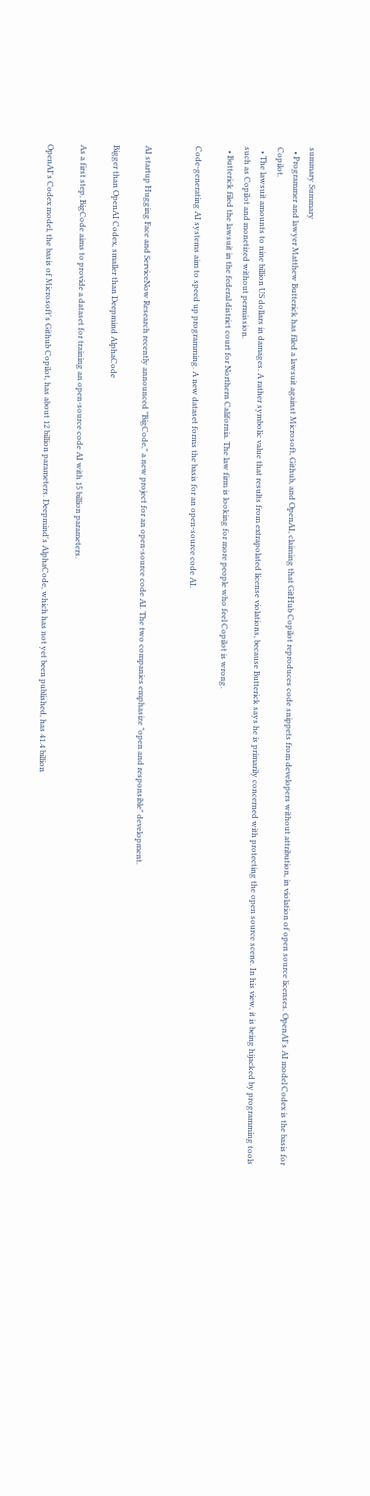summary Summary
  • Programmer and lawyer Matthew Butterick has filed a lawsuit against Microsoft, Github, and OpenAI, claiming that GitHub Copilot reproduces code snippets from developers without attribution, in violation of open source licenses. OpenAI's AI model Codex is the basis for Copilot.
  • The lawsuit amounts to nine billion US dollars in damages. A rather symbolic value that results from extrapolated license violations, because Butterick says he is primarily concerned with protecting the open source scene. In his view, it is being hijacked by programming tools such as Copilot and monetized without permission.
  • Butterick filed the lawsuit in the federal district court for Northern California. The law firm is looking for more people who feel Copilot is wrong.

Code-generating AI systems aim to speed up programming. A new dataset forms the basis for an open-source code AI.


AI startup Hugging Face and ServiceNow Research recently announced "BigCode," a new project for an open-source code AI. The two companies emphasize "open and responsible" development.

Bigger than OpenAI Codex, smaller than Deepmind AlphaCode

As a first step, BigCode aims to provide a dataset for training an open-source code AI with 15 billion parameters.

OpenAI's Codex model, the basis of Microsoft's Github Copilot, has about 12 billion parameters. Deepmind's AlphaCode, which has not yet been published, has 41.4 billion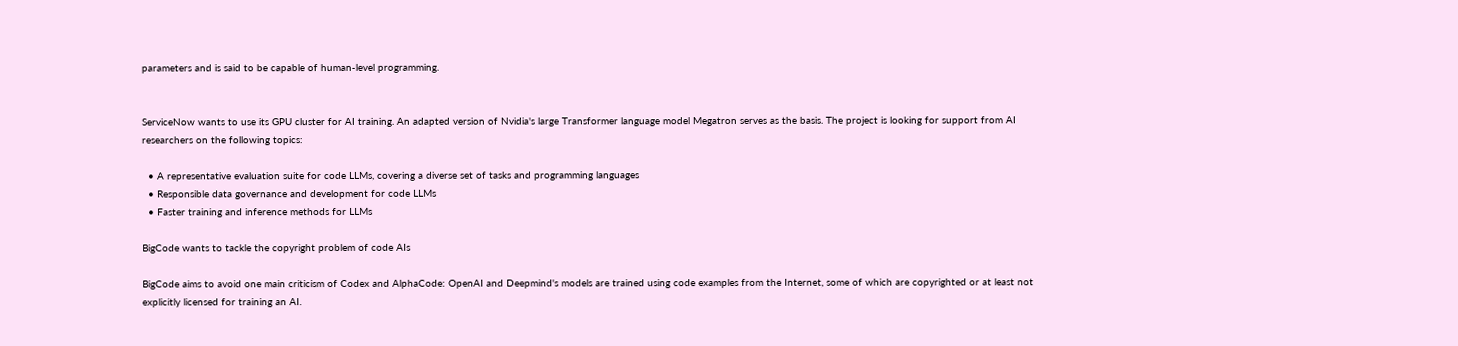parameters and is said to be capable of human-level programming.


ServiceNow wants to use its GPU cluster for AI training. An adapted version of Nvidia's large Transformer language model Megatron serves as the basis. The project is looking for support from AI researchers on the following topics:

  • A representative evaluation suite for code LLMs, covering a diverse set of tasks and programming languages
  • Responsible data governance and development for code LLMs
  • Faster training and inference methods for LLMs

BigCode wants to tackle the copyright problem of code AIs

BigCode aims to avoid one main criticism of Codex and AlphaCode: OpenAI and Deepmind's models are trained using code examples from the Internet, some of which are copyrighted or at least not explicitly licensed for training an AI.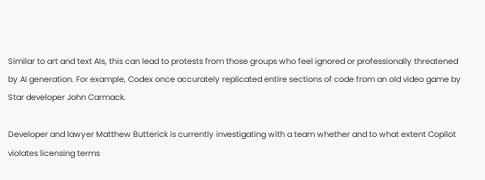Similar to art and text AIs, this can lead to protests from those groups who feel ignored or professionally threatened by AI generation. For example, Codex once accurately replicated entire sections of code from an old video game by Star developer John Carmack.

Developer and lawyer Matthew Butterick is currently investigating with a team whether and to what extent Copilot violates licensing terms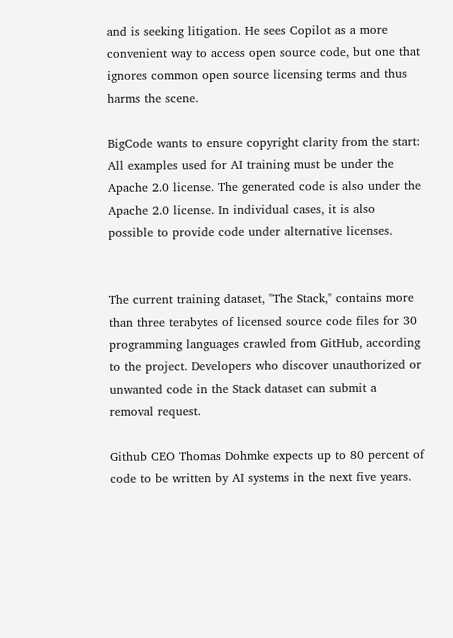and is seeking litigation. He sees Copilot as a more convenient way to access open source code, but one that ignores common open source licensing terms and thus harms the scene.

BigCode wants to ensure copyright clarity from the start: All examples used for AI training must be under the Apache 2.0 license. The generated code is also under the Apache 2.0 license. In individual cases, it is also possible to provide code under alternative licenses.


The current training dataset, "The Stack," contains more than three terabytes of licensed source code files for 30 programming languages crawled from GitHub, according to the project. Developers who discover unauthorized or unwanted code in the Stack dataset can submit a removal request.

Github CEO Thomas Dohmke expects up to 80 percent of code to be written by AI systems in the next five years.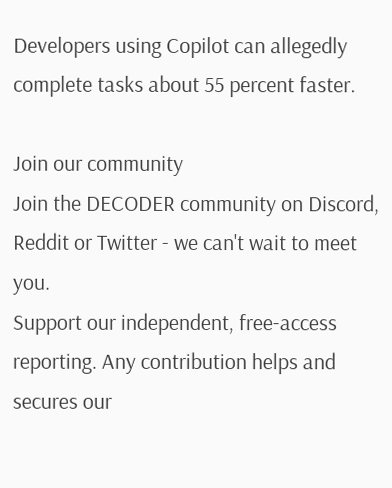Developers using Copilot can allegedly complete tasks about 55 percent faster.

Join our community
Join the DECODER community on Discord, Reddit or Twitter - we can't wait to meet you.
Support our independent, free-access reporting. Any contribution helps and secures our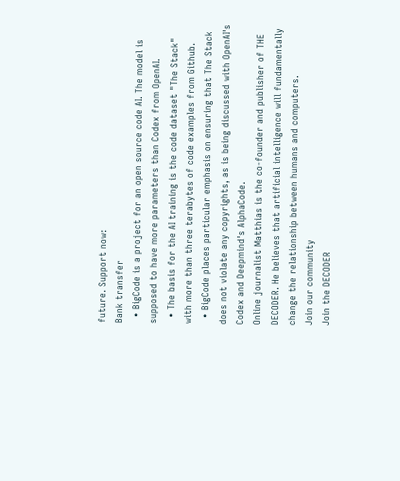future. Support now:
Bank transfer
  • BigCode is a project for an open source code AI. The model is supposed to have more parameters than Codex from OpenAI.
  • The basis for the AI training is the code dataset "The Stack" with more than three terabytes of code examples from Github.
  • BigCode places particular emphasis on ensuring that The Stack does not violate any copyrights, as is being discussed with OpenAI's Codex and Deepmind's AlphaCode.
Online journalist Matthias is the co-founder and publisher of THE DECODER. He believes that artificial intelligence will fundamentally change the relationship between humans and computers.
Join our community
Join the DECODER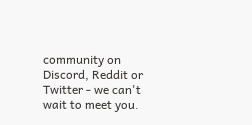community on Discord, Reddit or Twitter - we can't wait to meet you.